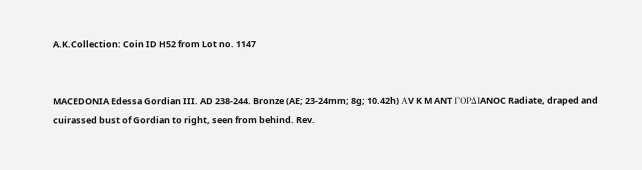A.K.Collection: Coin ID H52 from Lot no. 1147


MACEDONIA Edessa Gordian III. AD 238-244. Bronze (AE; 23-24mm; 8g; 10.42h) ΑV K M ANT ΓOPΔΙANOC Radiate, draped and cuirassed bust of Gordian to right, seen from behind. Rev.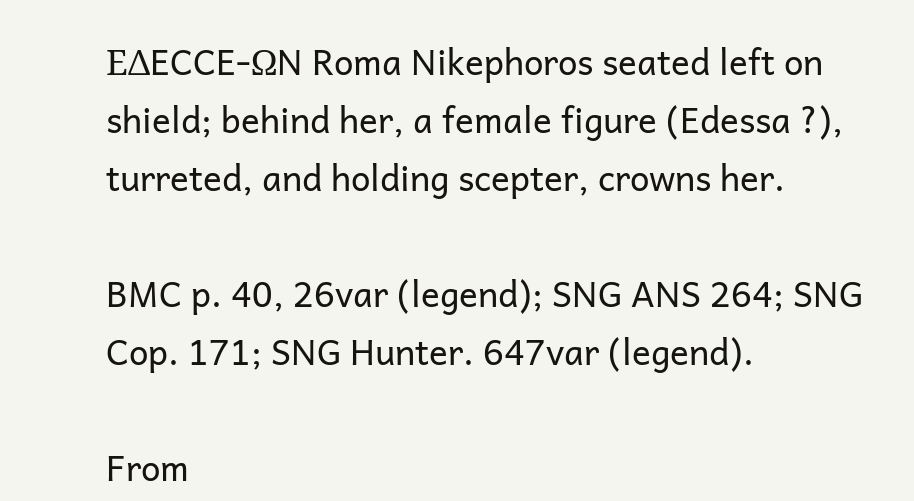EΔECCE-ΩN Roma Nikephoros seated left on shield; behind her, a female figure (Edessa ?), turreted, and holding scepter, crowns her.

BMC p. 40, 26var (legend); SNG ANS 264; SNG Cop. 171; SNG Hunter. 647var (legend).

From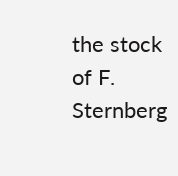the stock of F. Sternberg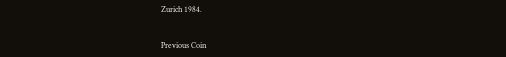Zurich 1984.


Previous Coin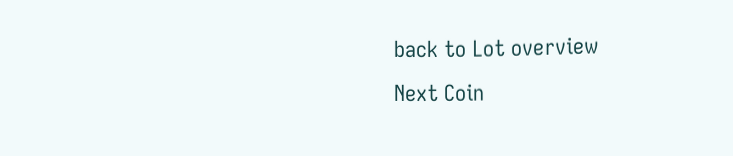back to Lot overview
Next Coin